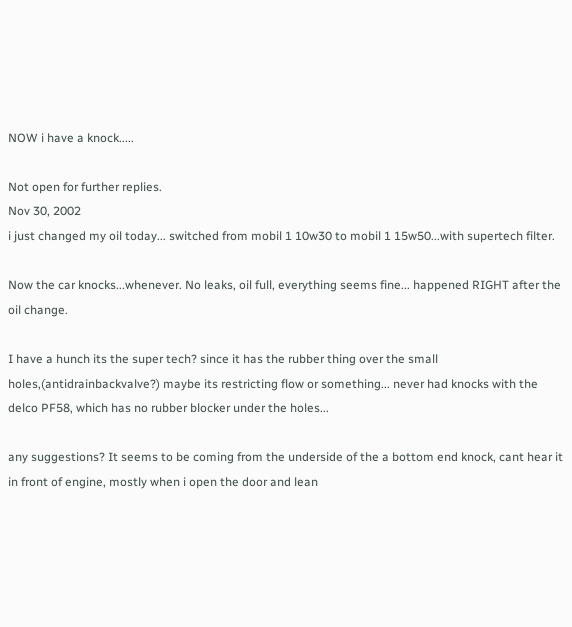NOW i have a knock.....

Not open for further replies.
Nov 30, 2002
i just changed my oil today... switched from mobil 1 10w30 to mobil 1 15w50...with supertech filter.

Now the car knocks...whenever. No leaks, oil full, everything seems fine... happened RIGHT after the oil change.

I have a hunch its the super tech? since it has the rubber thing over the small holes,(antidrainbackvalve?) maybe its restricting flow or something... never had knocks with the delco PF58, which has no rubber blocker under the holes...

any suggestions? It seems to be coming from the underside of the a bottom end knock, cant hear it in front of engine, mostly when i open the door and lean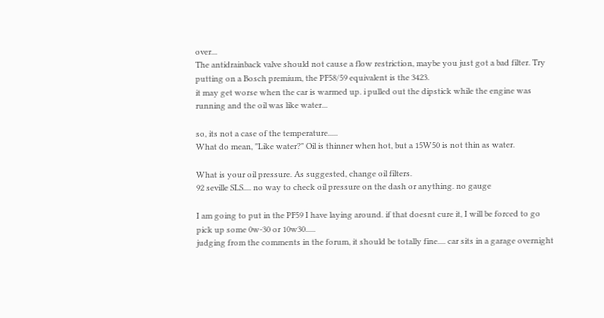over...
The antidrainback valve should not cause a flow restriction, maybe you just got a bad filter. Try putting on a Bosch premium, the PF58/59 equivalent is the 3423.
it may get worse when the car is warmed up. i pulled out the dipstick while the engine was running and the oil was like water...

so, its not a case of the temperature.....
What do mean, "Like water?" Oil is thinner when hot, but a 15W50 is not thin as water.

What is your oil pressure. As suggested, change oil filters.
92 seville SLS.... no way to check oil pressure on the dash or anything. no gauge

I am going to put in the PF59 I have laying around. if that doesnt cure it, I will be forced to go pick up some 0w-30 or 10w30.....
judging from the comments in the forum, it should be totally fine.... car sits in a garage overnight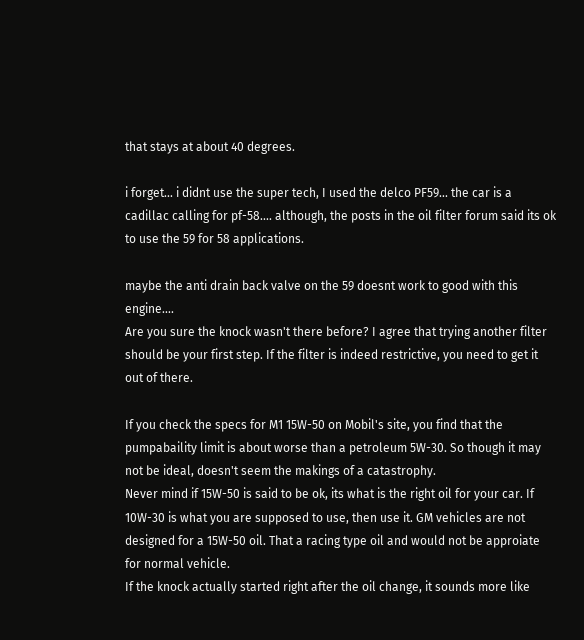that stays at about 40 degrees.

i forget... i didnt use the super tech, I used the delco PF59... the car is a cadillac calling for pf-58.... although, the posts in the oil filter forum said its ok to use the 59 for 58 applications.

maybe the anti drain back valve on the 59 doesnt work to good with this engine....
Are you sure the knock wasn't there before? I agree that trying another filter should be your first step. If the filter is indeed restrictive, you need to get it out of there.

If you check the specs for M1 15W-50 on Mobil's site, you find that the pumpabaility limit is about worse than a petroleum 5W-30. So though it may not be ideal, doesn't seem the makings of a catastrophy.
Never mind if 15W-50 is said to be ok, its what is the right oil for your car. If 10W-30 is what you are supposed to use, then use it. GM vehicles are not designed for a 15W-50 oil. That a racing type oil and would not be approiate for normal vehicle.
If the knock actually started right after the oil change, it sounds more like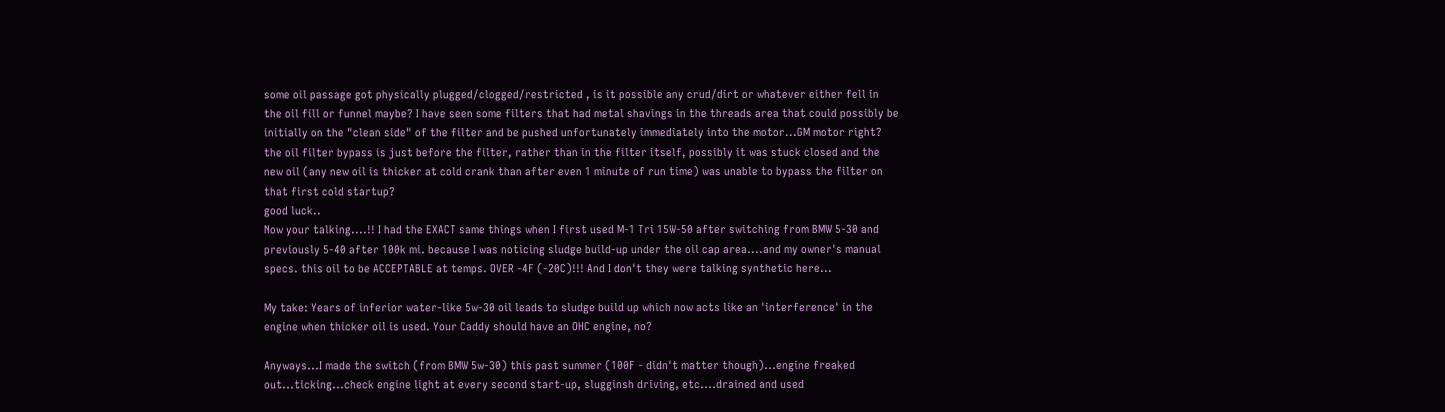some oil passage got physically plugged/clogged/restricted , is it possible any crud/dirt or whatever either fell in the oil fill or funnel maybe? I have seen some filters that had metal shavings in the threads area that could possibly be initially on the "clean side" of the filter and be pushed unfortunately immediately into the motor...GM motor right? the oil filter bypass is just before the filter, rather than in the filter itself, possibly it was stuck closed and the new oil (any new oil is thicker at cold crank than after even 1 minute of run time) was unable to bypass the filter on that first cold startup?
good luck..
Now your talking....!! I had the EXACT same things when I first used M-1 Tri 15W-50 after switching from BMW 5-30 and previously 5-40 after 100k mi. because I was noticing sludge build-up under the oil cap area....and my owner's manual specs. this oil to be ACCEPTABLE at temps. OVER -4F (-20C)!!! And I don't they were talking synthetic here...

My take: Years of inferior water-like 5w-30 oil leads to sludge build up which now acts like an 'interference' in the engine when thicker oil is used. Your Caddy should have an OHC engine, no?

Anyways...I made the switch (from BMW 5w-30) this past summer (100F - didn't matter though)...engine freaked out...ticking...check engine light at every second start-up, slugginsh driving, etc....drained and used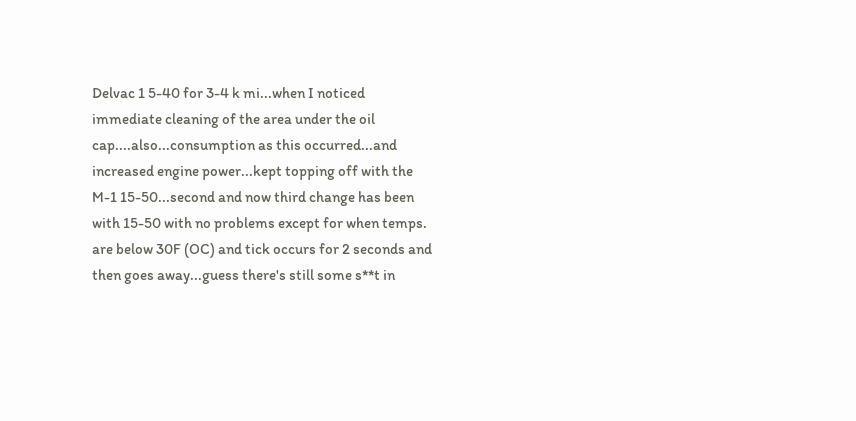Delvac 1 5-40 for 3-4 k mi...when I noticed immediate cleaning of the area under the oil cap....also...consumption as this occurred...and increased engine power...kept topping off with the M-1 15-50...second and now third change has been with 15-50 with no problems except for when temps. are below 30F (OC) and tick occurs for 2 seconds and then goes away...guess there's still some s**t in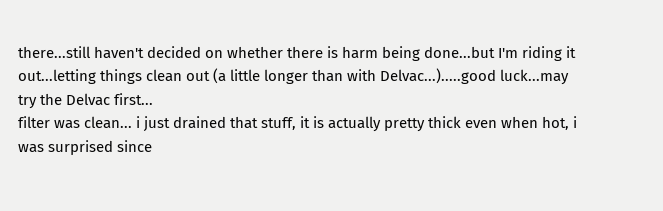there...still haven't decided on whether there is harm being done...but I'm riding it out...letting things clean out (a little longer than with Delvac...).....good luck...may try the Delvac first...
filter was clean... i just drained that stuff, it is actually pretty thick even when hot, i was surprised since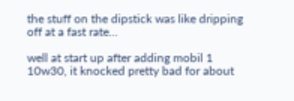the stuff on the dipstick was like dripping off at a fast rate...

well at start up after adding mobil 1 10w30, it knocked pretty bad for about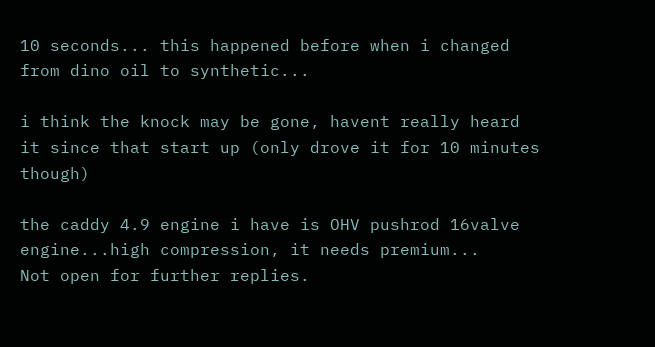10 seconds... this happened before when i changed from dino oil to synthetic...

i think the knock may be gone, havent really heard it since that start up (only drove it for 10 minutes though)

the caddy 4.9 engine i have is OHV pushrod 16valve engine...high compression, it needs premium...
Not open for further replies.